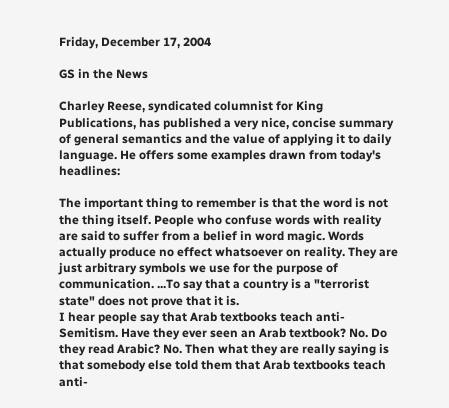Friday, December 17, 2004

GS in the News

Charley Reese, syndicated columnist for King Publications, has published a very nice, concise summary of general semantics and the value of applying it to daily language. He offers some examples drawn from today's headlines:

The important thing to remember is that the word is not the thing itself. People who confuse words with reality are said to suffer from a belief in word magic. Words actually produce no effect whatsoever on reality. They are just arbitrary symbols we use for the purpose of communication. ...To say that a country is a "terrorist state" does not prove that it is.
I hear people say that Arab textbooks teach anti-Semitism. Have they ever seen an Arab textbook? No. Do they read Arabic? No. Then what they are really saying is that somebody else told them that Arab textbooks teach anti-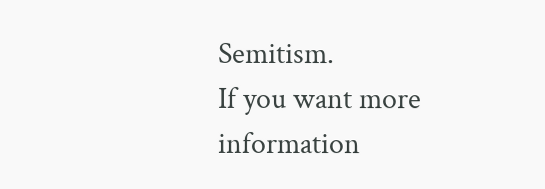Semitism.
If you want more information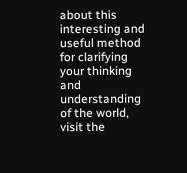about this interesting and useful method for clarifying your thinking and understanding of the world, visit the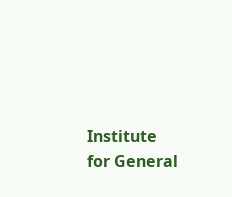Institute for General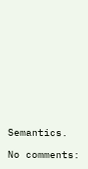Semantics.

No comments: